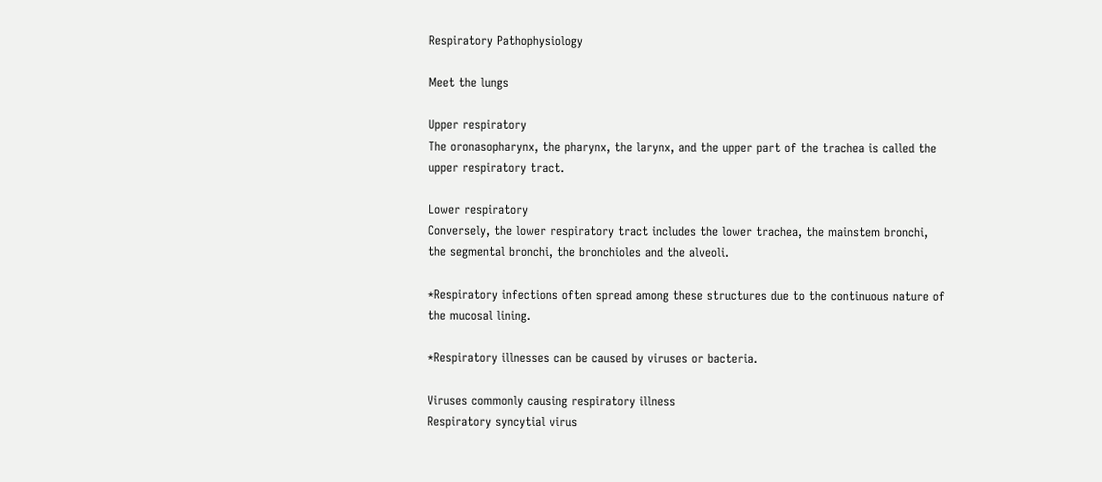Respiratory Pathophysiology

Meet the lungs

Upper respiratory
The oronasopharynx, the pharynx, the larynx, and the upper part of the trachea is called the upper respiratory tract.

Lower respiratory
Conversely, the lower respiratory tract includes the lower trachea, the mainstem bronchi, the segmental bronchi, the bronchioles and the alveoli.

*Respiratory infections often spread among these structures due to the continuous nature of the mucosal lining.

*Respiratory illnesses can be caused by viruses or bacteria.

Viruses commonly causing respiratory illness
Respiratory syncytial virus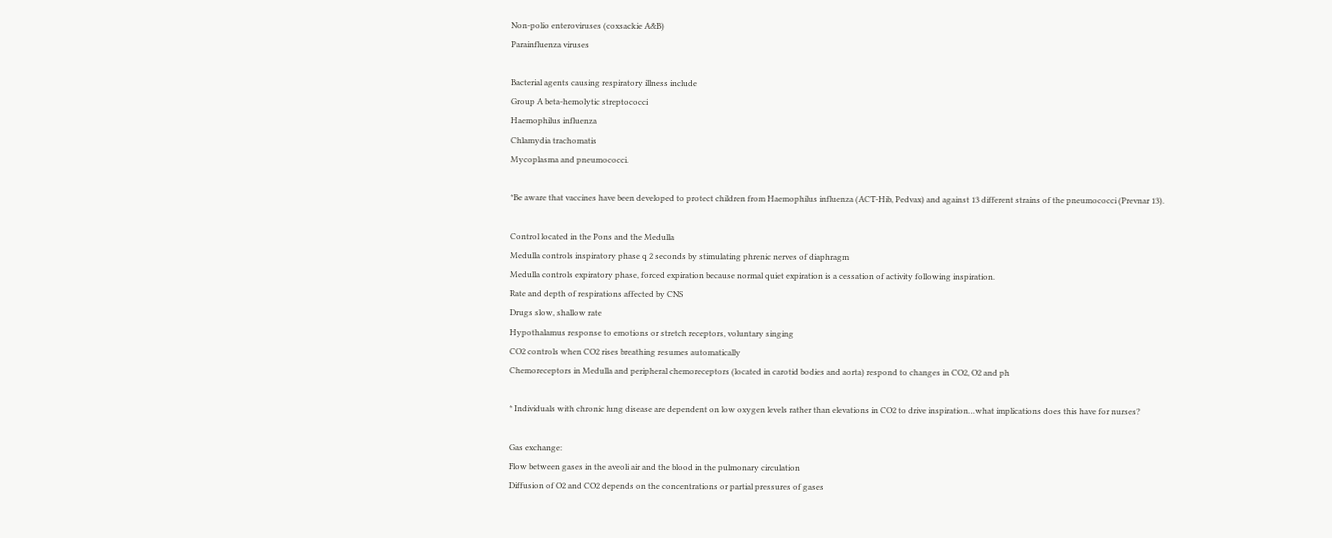Non-polio enteroviruses (coxsackie A&B)
Parainfluenza viruses

Bacterial agents causing respiratory illness include
Group A beta-hemolytic streptococci
Haemophilus influenza
Chlamydia trachomatis
Mycoplasma and pneumococci.

*Be aware that vaccines have been developed to protect children from Haemophilus influenza (ACT-Hib, Pedvax) and against 13 different strains of the pneumococci (Prevnar 13).

Control located in the Pons and the Medulla
Medulla controls inspiratory phase q 2 seconds by stimulating phrenic nerves of diaphragm
Medulla controls expiratory phase, forced expiration because normal quiet expiration is a cessation of activity following inspiration.
Rate and depth of respirations affected by CNS
Drugs slow, shallow rate
Hypothalamus response to emotions or stretch receptors, voluntary singing
CO2 controls when CO2 rises breathing resumes automatically
Chemoreceptors in Medulla and peripheral chemoreceptors (located in carotid bodies and aorta) respond to changes in CO2, O2 and ph

* Individuals with chronic lung disease are dependent on low oxygen levels rather than elevations in CO2 to drive inspiration…what implications does this have for nurses?

Gas exchange:
Flow between gases in the aveoli air and the blood in the pulmonary circulation
Diffusion of O2 and CO2 depends on the concentrations or partial pressures of gases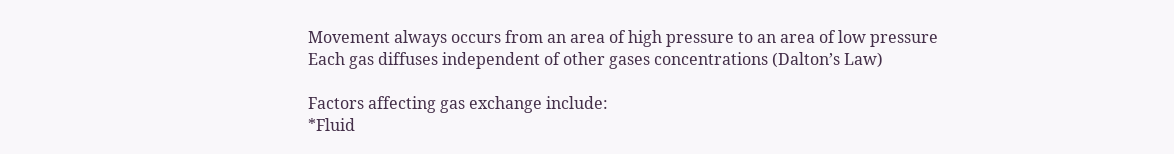Movement always occurs from an area of high pressure to an area of low pressure
Each gas diffuses independent of other gases concentrations (Dalton’s Law)

Factors affecting gas exchange include:
*Fluid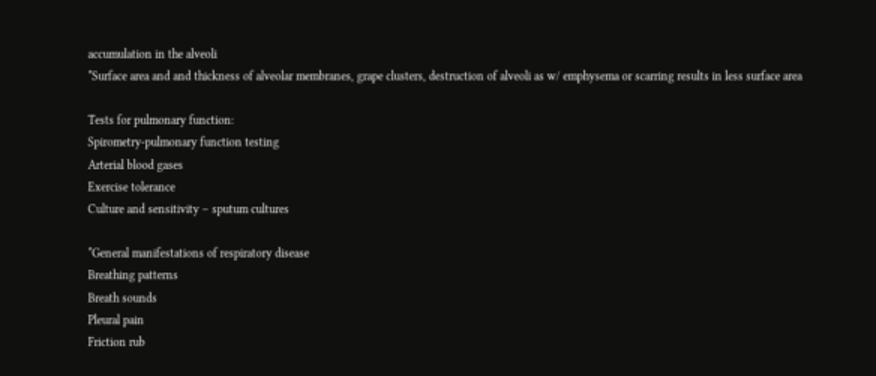accumulation in the alveoli
*Surface area and and thickness of alveolar membranes, grape clusters, destruction of alveoli as w/ emphysema or scarring results in less surface area

Tests for pulmonary function:
Spirometry-pulmonary function testing
Arterial blood gases
Exercise tolerance
Culture and sensitivity – sputum cultures

*General manifestations of respiratory disease
Breathing patterns
Breath sounds
Pleural pain
Friction rub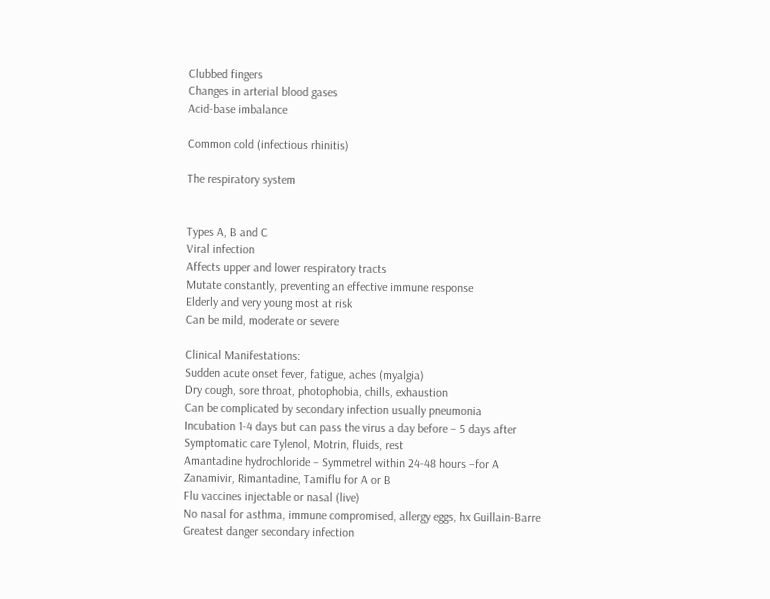Clubbed fingers
Changes in arterial blood gases
Acid-base imbalance

Common cold (infectious rhinitis)

The respiratory system


Types A, B and C
Viral infection
Affects upper and lower respiratory tracts
Mutate constantly, preventing an effective immune response
Elderly and very young most at risk
Can be mild, moderate or severe

Clinical Manifestations:
Sudden acute onset fever, fatigue, aches (myalgia)
Dry cough, sore throat, photophobia, chills, exhaustion
Can be complicated by secondary infection usually pneumonia
Incubation 1-4 days but can pass the virus a day before – 5 days after
Symptomatic care Tylenol, Motrin, fluids, rest
Amantadine hydrochloride – Symmetrel within 24-48 hours –for A
Zanamivir, Rimantadine, Tamiflu for A or B
Flu vaccines injectable or nasal (live)
No nasal for asthma, immune compromised, allergy eggs, hx Guillain-Barre
Greatest danger secondary infection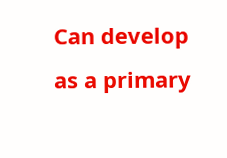Can develop as a primary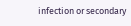infection or secondary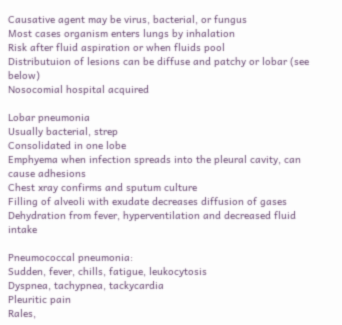Causative agent may be virus, bacterial, or fungus
Most cases organism enters lungs by inhalation
Risk after fluid aspiration or when fluids pool
Distributuion of lesions can be diffuse and patchy or lobar (see below)
Nosocomial hospital acquired

Lobar pneumonia
Usually bacterial, strep
Consolidated in one lobe
Emphyema when infection spreads into the pleural cavity, can cause adhesions
Chest xray confirms and sputum culture
Filling of alveoli with exudate decreases diffusion of gases
Dehydration from fever, hyperventilation and decreased fluid intake

Pneumococcal pneumonia:
Sudden, fever, chills, fatigue, leukocytosis
Dyspnea, tachypnea, tackycardia
Pleuritic pain
Rales,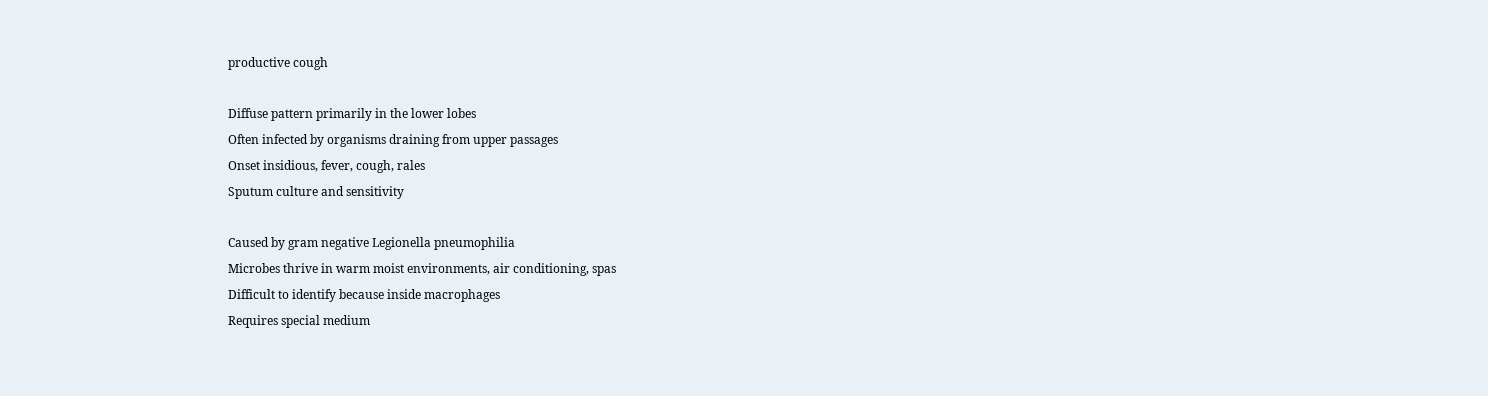productive cough

Diffuse pattern primarily in the lower lobes
Often infected by organisms draining from upper passages
Onset insidious, fever, cough, rales
Sputum culture and sensitivity

Caused by gram negative Legionella pneumophilia
Microbes thrive in warm moist environments, air conditioning, spas
Difficult to identify because inside macrophages
Requires special medium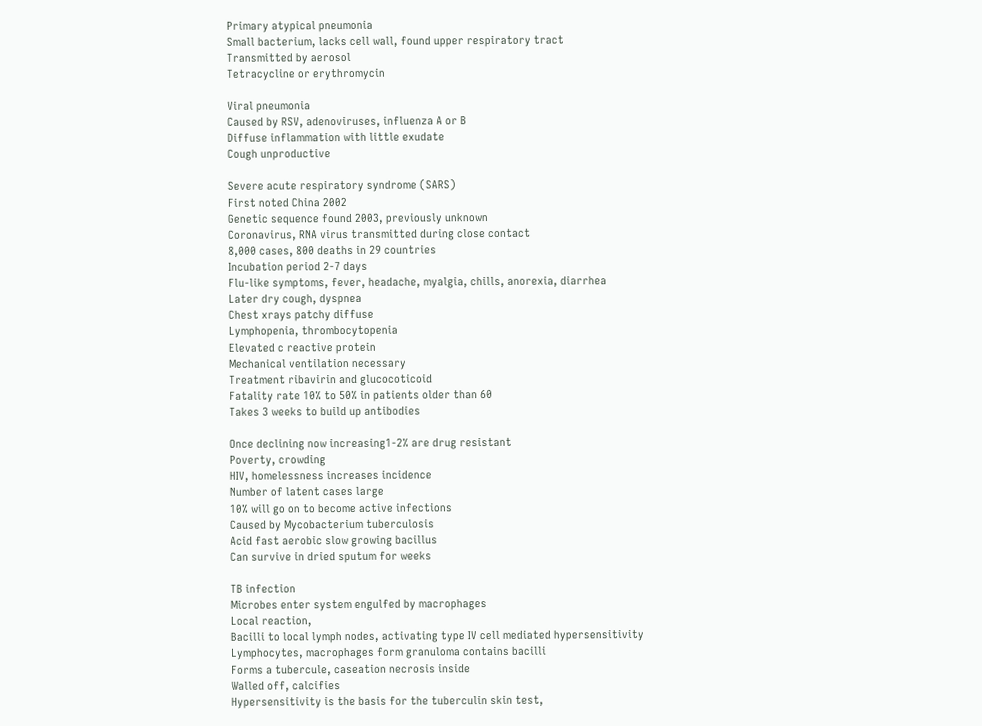Primary atypical pneumonia
Small bacterium, lacks cell wall, found upper respiratory tract
Transmitted by aerosol
Tetracycline or erythromycin

Viral pneumonia
Caused by RSV, adenoviruses, influenza A or B
Diffuse inflammation with little exudate
Cough unproductive

Severe acute respiratory syndrome (SARS)
First noted China 2002
Genetic sequence found 2003, previously unknown
Coronavirus, RNA virus transmitted during close contact
8,000 cases, 800 deaths in 29 countries
Incubation period 2-7 days
Flu-like symptoms, fever, headache, myalgia, chills, anorexia, diarrhea
Later dry cough, dyspnea
Chest xrays patchy diffuse
Lymphopenia, thrombocytopenia
Elevated c reactive protein
Mechanical ventilation necessary
Treatment ribavirin and glucocoticoid
Fatality rate 10% to 50% in patients older than 60
Takes 3 weeks to build up antibodies

Once declining now increasing1-2% are drug resistant
Poverty, crowding
HIV, homelessness increases incidence
Number of latent cases large
10% will go on to become active infections
Caused by Mycobacterium tuberculosis
Acid fast aerobic slow growing bacillus
Can survive in dried sputum for weeks

TB infection
Microbes enter system engulfed by macrophages
Local reaction,
Bacilli to local lymph nodes, activating type IV cell mediated hypersensitivity
Lymphocytes, macrophages form granuloma contains bacilli
Forms a tubercule, caseation necrosis inside
Walled off, calcifies
Hypersensitivity is the basis for the tuberculin skin test,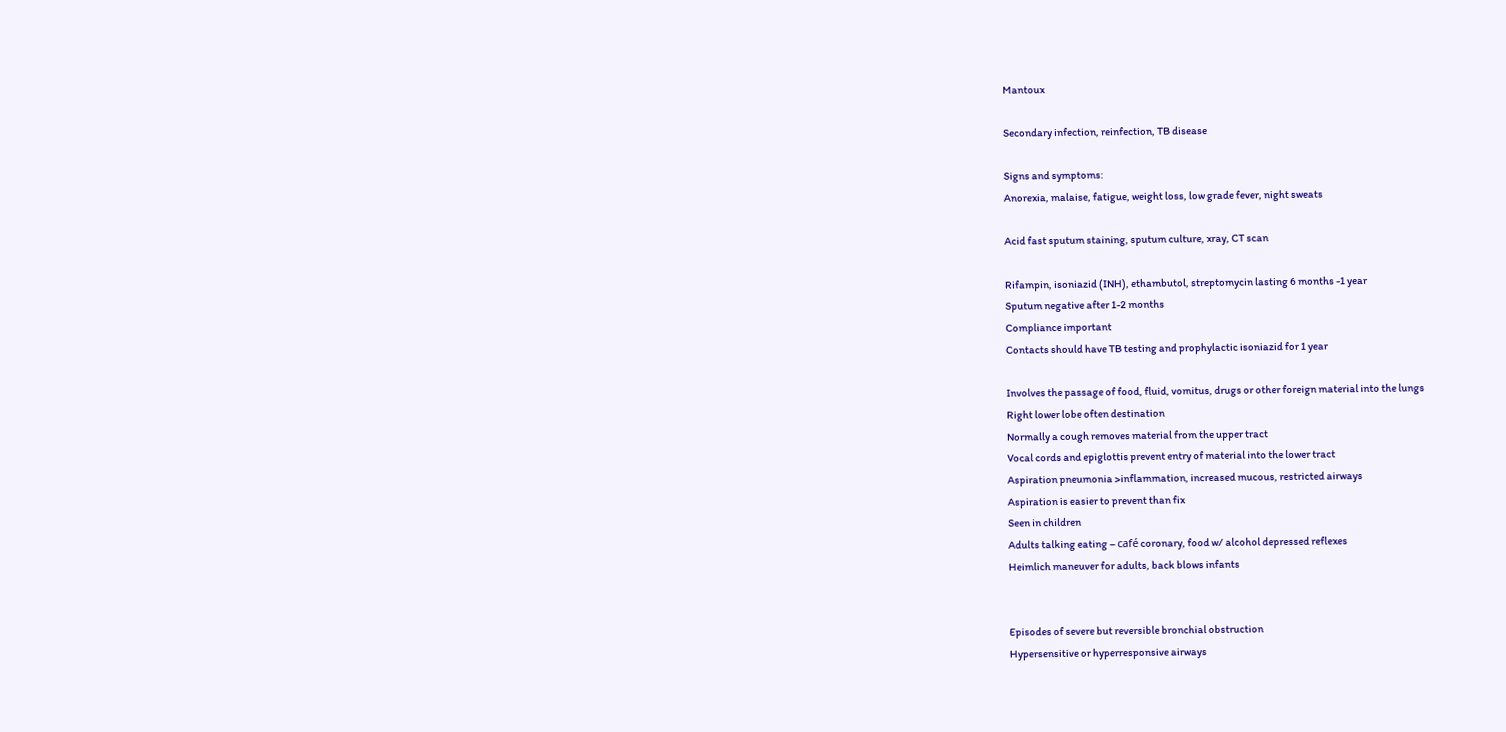Mantoux

Secondary infection, reinfection, TB disease

Signs and symptoms:
Anorexia, malaise, fatigue, weight loss, low grade fever, night sweats

Acid fast sputum staining, sputum culture, xray, CT scan

Rifampin, isoniazid (INH), ethambutol, streptomycin lasting 6 months -1 year
Sputum negative after 1-2 months
Compliance important
Contacts should have TB testing and prophylactic isoniazid for 1 year

Involves the passage of food, fluid, vomitus, drugs or other foreign material into the lungs
Right lower lobe often destination
Normally a cough removes material from the upper tract
Vocal cords and epiglottis prevent entry of material into the lower tract
Aspiration pneumonia >inflammation, increased mucous, restricted airways
Aspiration is easier to prevent than fix
Seen in children
Adults talking eating – café coronary, food w/ alcohol depressed reflexes
Heimlich maneuver for adults, back blows infants


Episodes of severe but reversible bronchial obstruction
Hypersensitive or hyperresponsive airways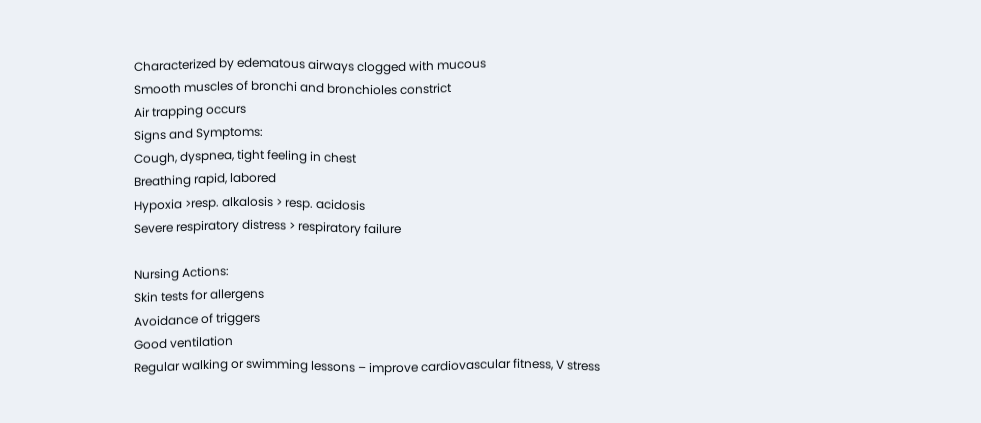Characterized by edematous airways clogged with mucous
Smooth muscles of bronchi and bronchioles constrict
Air trapping occurs
Signs and Symptoms:
Cough, dyspnea, tight feeling in chest
Breathing rapid, labored
Hypoxia >resp. alkalosis > resp. acidosis
Severe respiratory distress > respiratory failure

Nursing Actions:
Skin tests for allergens
Avoidance of triggers
Good ventilation
Regular walking or swimming lessons – improve cardiovascular fitness, V stress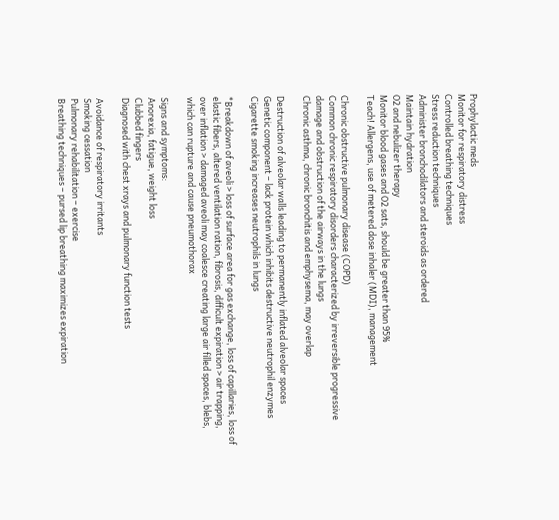Prophylactic meds
Monitor for respiratory distress
Controlled breathing techniques
Stress reduction techniques
Administer bronchodilators and steroids as ordered
Maintain hydration
O2 and nebulizer therapy
Monitor blood gases and O2 sats, should be greater than 95%
Teach! Allergens, use of metered dose inhaler (MDI), management

Chronic obstructive pulmonary disease (COPD)
Common chronic respiratory disorders characterized by irreversible progressive damage and obstruction of the airways in the lungs
Chronic asthma, chronic bronchitis and emphysema, may overlap

Destruction of alveolar walls leading to permanently inflated alveolar spaces
Genetic component – lack protein which inhibits destructive neutrophil enzymes
Cigarette smoking increases neutrophils in lungs

*Breakdown of aveoli > loss of surface area for gas exchange, loss of capillaries, loss of elastic fibers, altered ventilation ration, fibrosis, difficult expiration > air trapping, over inflation > damaged aveoli may coalesce creating large air filled spaces, blebs, which can rupture and cause pneumothorax

Signs and symptoms:
Anorexia, fatigue, weight loss
Clubbed fingers
Diagnosed with chest xrays and pulmonary function tests

Avoidance of respiratory irritants
Smoking cessation
Pulmonary rehabilitation – exercise
Breathing techniques – pursed lip breathing maximizes expiration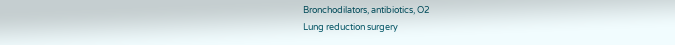Bronchodilators, antibiotics, O2
Lung reduction surgery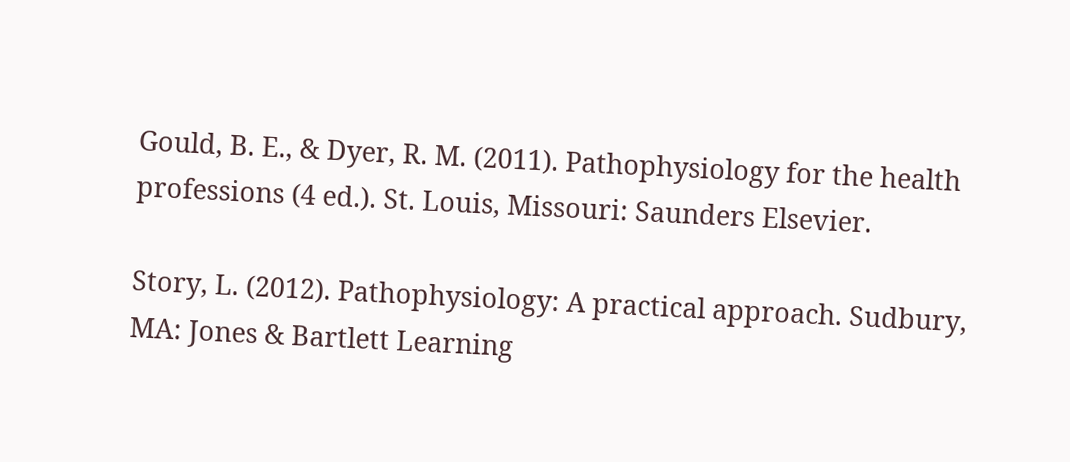Gould, B. E., & Dyer, R. M. (2011). Pathophysiology for the health professions (4 ed.). St. Louis, Missouri: Saunders Elsevier.

Story, L. (2012). Pathophysiology: A practical approach. Sudbury, MA: Jones & Bartlett Learning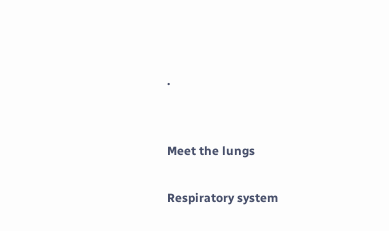.


Meet the lungs

Respiratory system